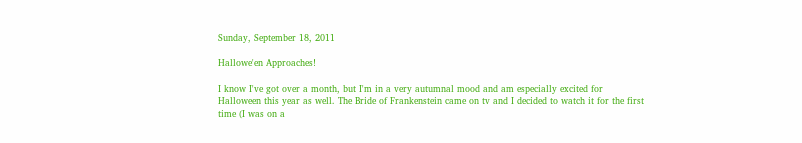Sunday, September 18, 2011

Hallowe'en Approaches!

I know I've got over a month, but I'm in a very autumnal mood and am especially excited for Halloween this year as well. The Bride of Frankenstein came on tv and I decided to watch it for the first time (I was on a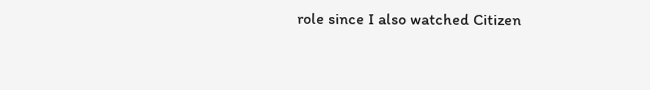role since I also watched Citizen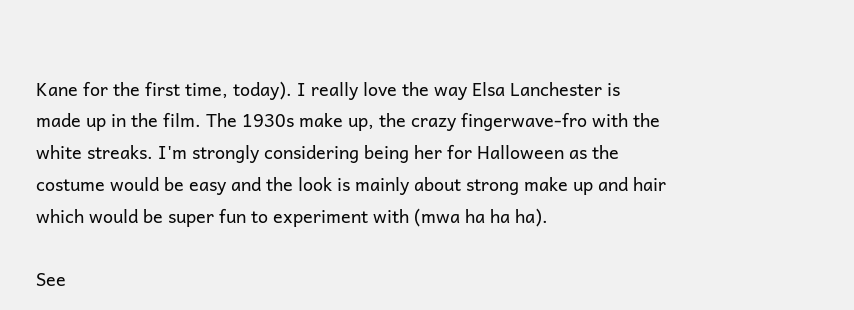Kane for the first time, today). I really love the way Elsa Lanchester is made up in the film. The 1930s make up, the crazy fingerwave-fro with the white streaks. I'm strongly considering being her for Halloween as the costume would be easy and the look is mainly about strong make up and hair which would be super fun to experiment with (mwa ha ha ha).

See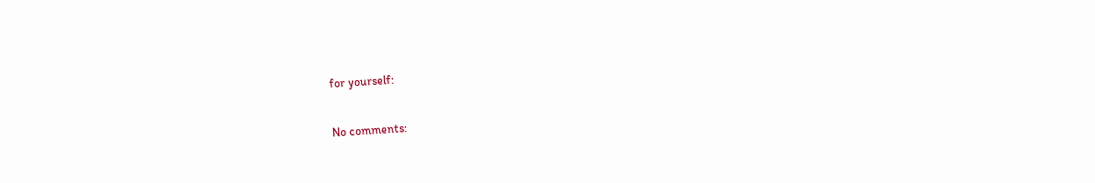for yourself:

No comments: